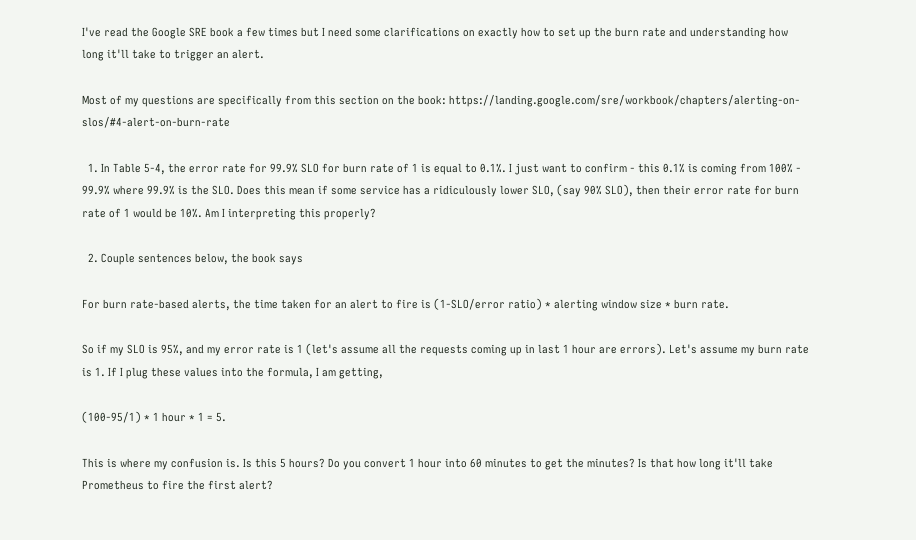I've read the Google SRE book a few times but I need some clarifications on exactly how to set up the burn rate and understanding how long it'll take to trigger an alert.

Most of my questions are specifically from this section on the book: https://landing.google.com/sre/workbook/chapters/alerting-on-slos/#4-alert-on-burn-rate

  1. In Table 5-4, the error rate for 99.9% SLO for burn rate of 1 is equal to 0.1%. I just want to confirm - this 0.1% is coming from 100% - 99.9% where 99.9% is the SLO. Does this mean if some service has a ridiculously lower SLO, (say 90% SLO), then their error rate for burn rate of 1 would be 10%. Am I interpreting this properly?

  2. Couple sentences below, the book says

For burn rate-based alerts, the time taken for an alert to fire is (1-SLO/error ratio) * alerting window size * burn rate.

So if my SLO is 95%, and my error rate is 1 (let's assume all the requests coming up in last 1 hour are errors). Let's assume my burn rate is 1. If I plug these values into the formula, I am getting,

(100-95/1) * 1 hour * 1 = 5.

This is where my confusion is. Is this 5 hours? Do you convert 1 hour into 60 minutes to get the minutes? Is that how long it'll take Prometheus to fire the first alert?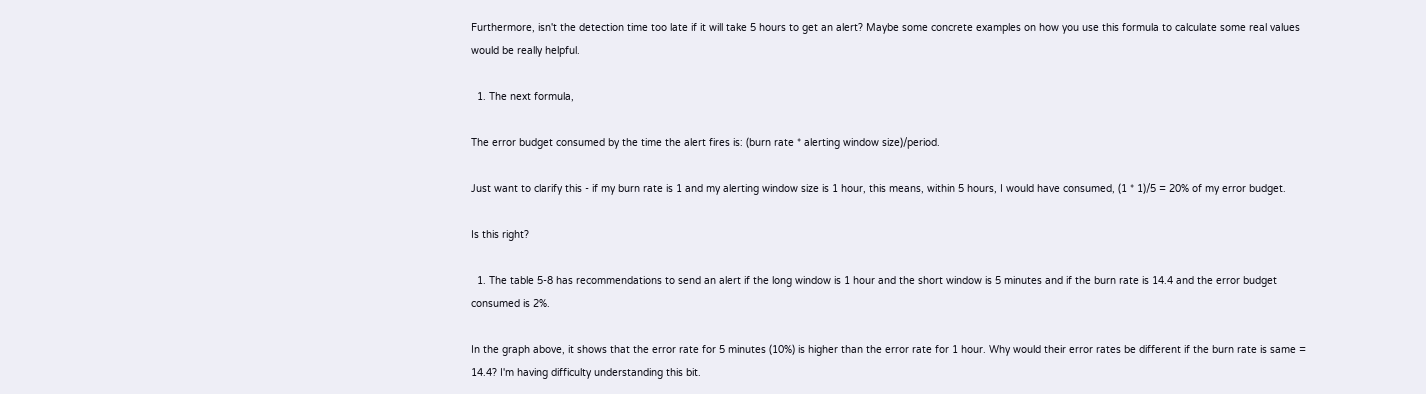Furthermore, isn't the detection time too late if it will take 5 hours to get an alert? Maybe some concrete examples on how you use this formula to calculate some real values would be really helpful.

  1. The next formula,

The error budget consumed by the time the alert fires is: (burn rate * alerting window size)/period.

Just want to clarify this - if my burn rate is 1 and my alerting window size is 1 hour, this means, within 5 hours, I would have consumed, (1 * 1)/5 = 20% of my error budget.

Is this right?

  1. The table 5-8 has recommendations to send an alert if the long window is 1 hour and the short window is 5 minutes and if the burn rate is 14.4 and the error budget consumed is 2%.

In the graph above, it shows that the error rate for 5 minutes (10%) is higher than the error rate for 1 hour. Why would their error rates be different if the burn rate is same = 14.4? I'm having difficulty understanding this bit.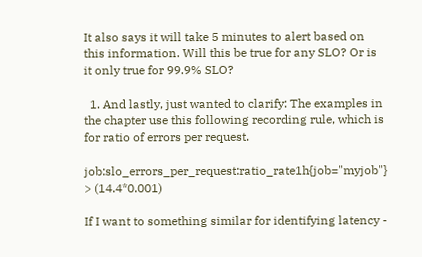It also says it will take 5 minutes to alert based on this information. Will this be true for any SLO? Or is it only true for 99.9% SLO?

  1. And lastly, just wanted to clarify: The examples in the chapter use this following recording rule, which is for ratio of errors per request.

job:slo_errors_per_request:ratio_rate1h{job="myjob"} > (14.4*0.001)

If I want to something similar for identifying latency -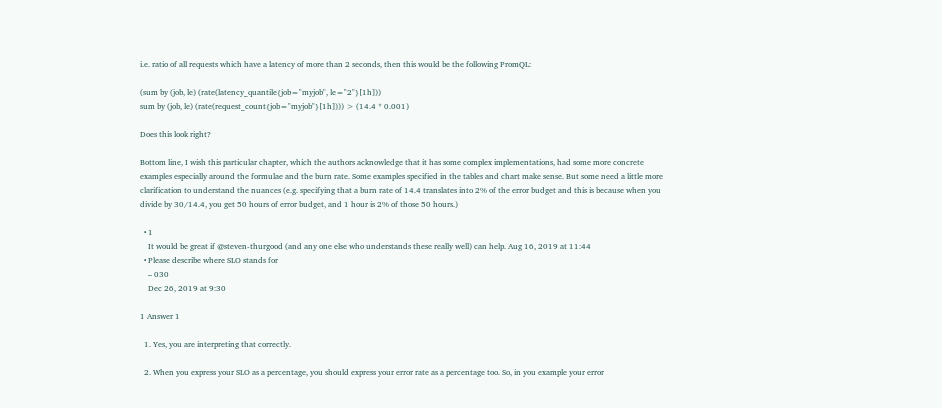i.e. ratio of all requests which have a latency of more than 2 seconds, then this would be the following PromQL:

(sum by (job, le) (rate(latency_quantile{job="myjob", le="2"}[1h]))
sum by (job, le) (rate(request_count{job="myjob"}[1h]))) > (14.4 * 0.001)

Does this look right?

Bottom line, I wish this particular chapter, which the authors acknowledge that it has some complex implementations, had some more concrete examples especially around the formulae and the burn rate. Some examples specified in the tables and chart make sense. But some need a little more clarification to understand the nuances (e.g. specifying that a burn rate of 14.4 translates into 2% of the error budget and this is because when you divide by 30/14.4, you get 50 hours of error budget, and 1 hour is 2% of those 50 hours.)

  • 1
    It would be great if @steven-thurgood (and any one else who understands these really well) can help. Aug 16, 2019 at 11:44
  • Please describe where SLO stands for
    – 030
    Dec 26, 2019 at 9:30

1 Answer 1

  1. Yes, you are interpreting that correctly.

  2. When you express your SLO as a percentage, you should express your error rate as a percentage too. So, in you example your error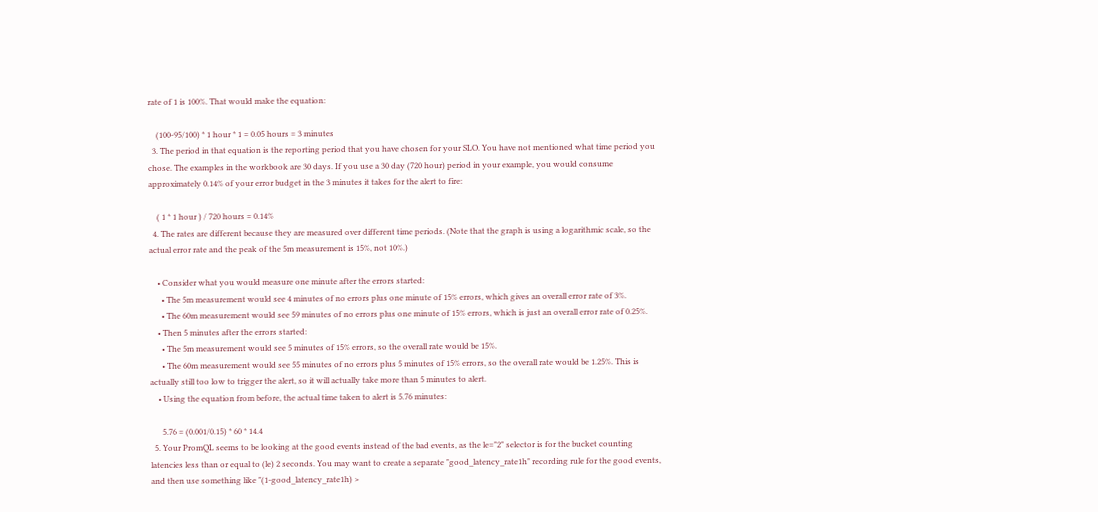rate of 1 is 100%. That would make the equation:

    (100-95/100) * 1 hour * 1 = 0.05 hours = 3 minutes
  3. The period in that equation is the reporting period that you have chosen for your SLO. You have not mentioned what time period you chose. The examples in the workbook are 30 days. If you use a 30 day (720 hour) period in your example, you would consume approximately 0.14% of your error budget in the 3 minutes it takes for the alert to fire:

    ( 1 * 1 hour ) / 720 hours = 0.14%
  4. The rates are different because they are measured over different time periods. (Note that the graph is using a logarithmic scale, so the actual error rate and the peak of the 5m measurement is 15%, not 10%.)

    • Consider what you would measure one minute after the errors started:
      • The 5m measurement would see 4 minutes of no errors plus one minute of 15% errors, which gives an overall error rate of 3%.
      • The 60m measurement would see 59 minutes of no errors plus one minute of 15% errors, which is just an overall error rate of 0.25%.
    • Then 5 minutes after the errors started:
      • The 5m measurement would see 5 minutes of 15% errors, so the overall rate would be 15%.
      • The 60m measurement would see 55 minutes of no errors plus 5 minutes of 15% errors, so the overall rate would be 1.25%. This is actually still too low to trigger the alert, so it will actually take more than 5 minutes to alert.
    • Using the equation from before, the actual time taken to alert is 5.76 minutes:

      5.76 = (0.001/0.15) * 60 * 14.4
  5. Your PromQL seems to be looking at the good events instead of the bad events, as the le="2" selector is for the bucket counting latencies less than or equal to (le) 2 seconds. You may want to create a separate "good_latency_rate1h" recording rule for the good events, and then use something like "(1-good_latency_rate1h) >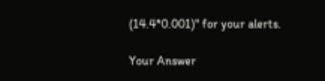(14.4*0.001)" for your alerts.

Your Answer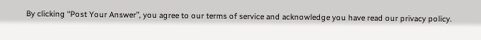By clicking “Post Your Answer”, you agree to our terms of service and acknowledge you have read our privacy policy.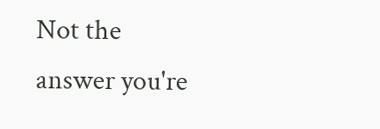Not the answer you're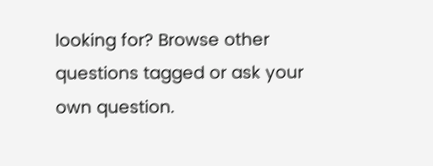looking for? Browse other questions tagged or ask your own question.